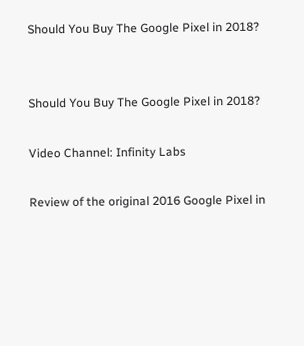Should You Buy The Google Pixel in 2018?


Should You Buy The Google Pixel in 2018?

Video Channel: Infinity Labs

Review of the original 2016 Google Pixel in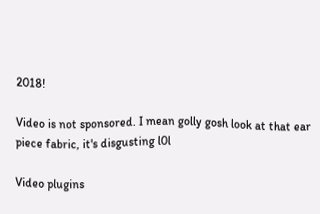2018!

Video is not sponsored. I mean golly gosh look at that ear piece fabric, it's disgusting l0l

Video plugins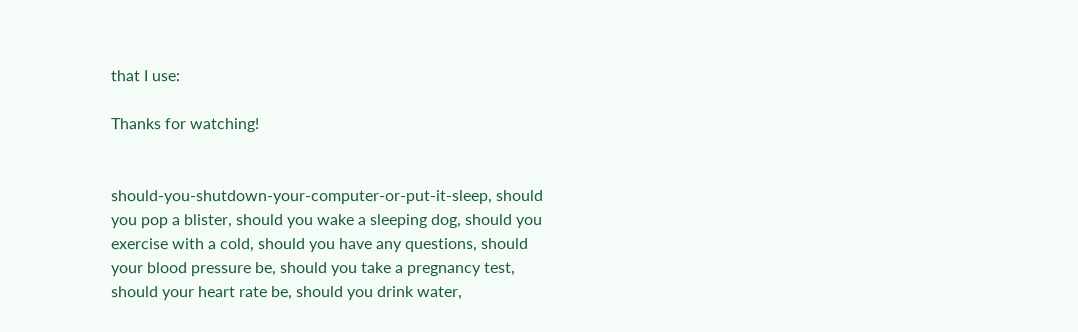that I use:

Thanks for watching!


should-you-shutdown-your-computer-or-put-it-sleep, should you pop a blister, should you wake a sleeping dog, should you exercise with a cold, should you have any questions, should your blood pressure be, should you take a pregnancy test, should your heart rate be, should you drink water,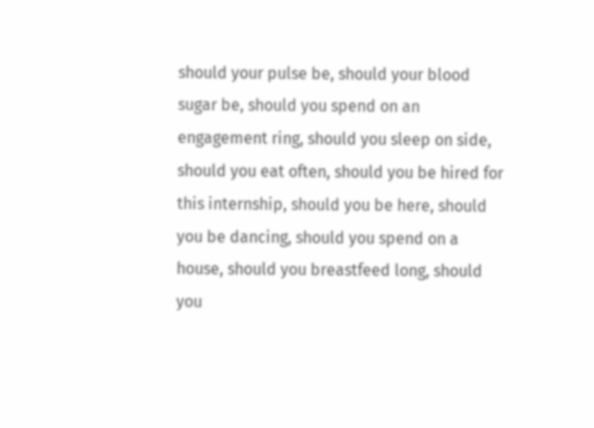should your pulse be, should your blood sugar be, should you spend on an engagement ring, should you sleep on side, should you eat often, should you be hired for this internship, should you be here, should you be dancing, should you spend on a house, should you breastfeed long, should you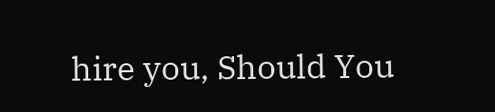hire you, Should You